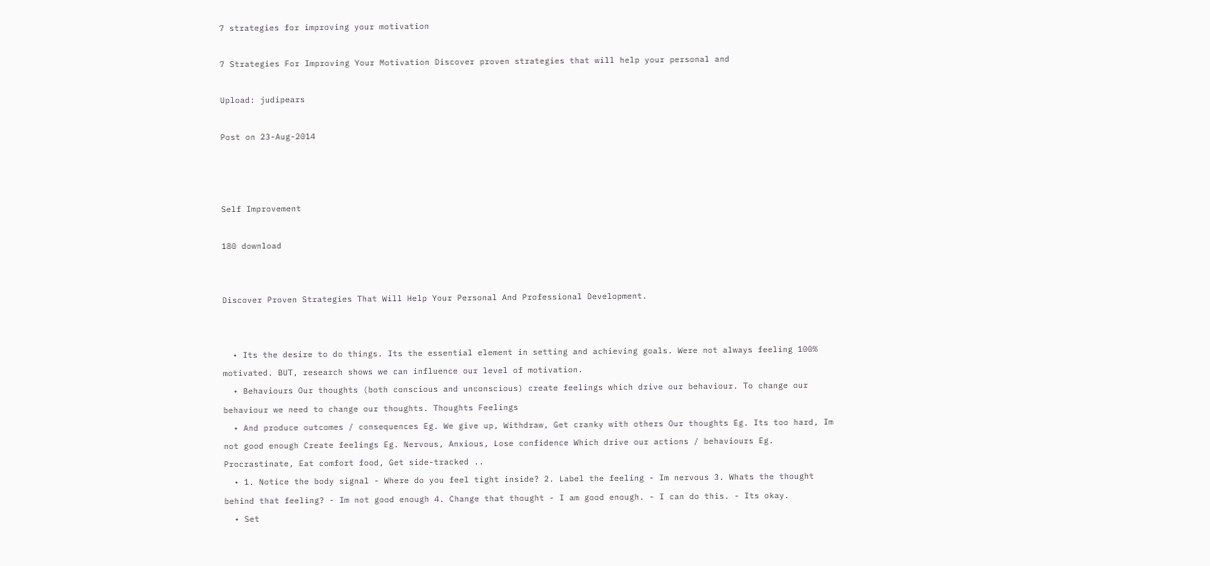7 strategies for improving your motivation

7 Strategies For Improving Your Motivation Discover proven strategies that will help your personal and

Upload: judipears

Post on 23-Aug-2014



Self Improvement

180 download


Discover Proven Strategies That Will Help Your Personal And Professional Development.


  • Its the desire to do things. Its the essential element in setting and achieving goals. Were not always feeling 100% motivated. BUT, research shows we can influence our level of motivation.
  • Behaviours Our thoughts (both conscious and unconscious) create feelings which drive our behaviour. To change our behaviour we need to change our thoughts. Thoughts Feelings
  • And produce outcomes / consequences Eg. We give up, Withdraw, Get cranky with others Our thoughts Eg. Its too hard, Im not good enough Create feelings Eg. Nervous, Anxious, Lose confidence Which drive our actions / behaviours Eg. Procrastinate, Eat comfort food, Get side-tracked ..
  • 1. Notice the body signal - Where do you feel tight inside? 2. Label the feeling - Im nervous 3. Whats the thought behind that feeling? - Im not good enough 4. Change that thought - I am good enough. - I can do this. - Its okay.
  • Set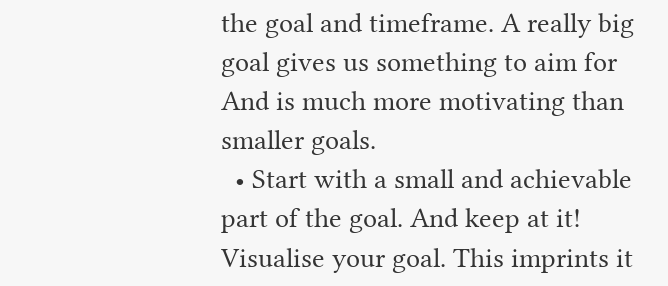the goal and timeframe. A really big goal gives us something to aim for And is much more motivating than smaller goals.
  • Start with a small and achievable part of the goal. And keep at it! Visualise your goal. This imprints it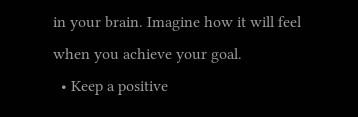in your brain. Imagine how it will feel when you achieve your goal.
  • Keep a positive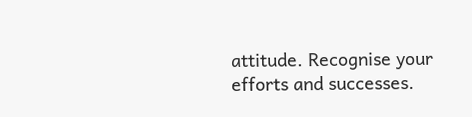attitude. Recognise your efforts and successes.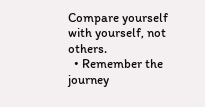Compare yourself with yourself, not others.
  • Remember the journey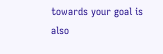towards your goal is also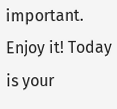important. Enjoy it! Today is your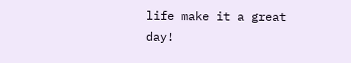life make it a great day!